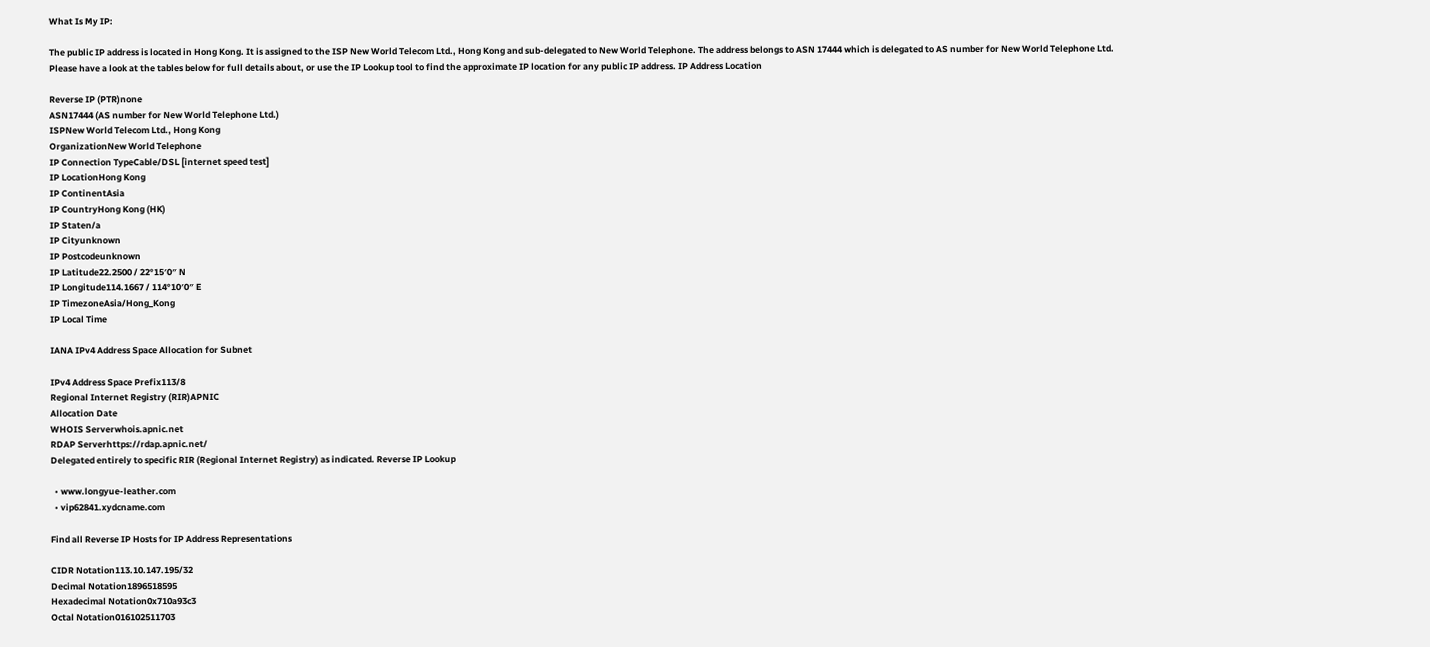What Is My IP:

The public IP address is located in Hong Kong. It is assigned to the ISP New World Telecom Ltd., Hong Kong and sub-delegated to New World Telephone. The address belongs to ASN 17444 which is delegated to AS number for New World Telephone Ltd.
Please have a look at the tables below for full details about, or use the IP Lookup tool to find the approximate IP location for any public IP address. IP Address Location

Reverse IP (PTR)none
ASN17444 (AS number for New World Telephone Ltd.)
ISPNew World Telecom Ltd., Hong Kong
OrganizationNew World Telephone
IP Connection TypeCable/DSL [internet speed test]
IP LocationHong Kong
IP ContinentAsia
IP CountryHong Kong (HK)
IP Staten/a
IP Cityunknown
IP Postcodeunknown
IP Latitude22.2500 / 22°15′0″ N
IP Longitude114.1667 / 114°10′0″ E
IP TimezoneAsia/Hong_Kong
IP Local Time

IANA IPv4 Address Space Allocation for Subnet

IPv4 Address Space Prefix113/8
Regional Internet Registry (RIR)APNIC
Allocation Date
WHOIS Serverwhois.apnic.net
RDAP Serverhttps://rdap.apnic.net/
Delegated entirely to specific RIR (Regional Internet Registry) as indicated. Reverse IP Lookup

  • www.longyue-leather.com
  • vip62841.xydcname.com

Find all Reverse IP Hosts for IP Address Representations

CIDR Notation113.10.147.195/32
Decimal Notation1896518595
Hexadecimal Notation0x710a93c3
Octal Notation016102511703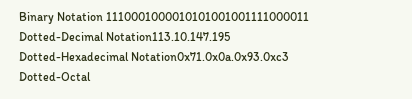Binary Notation 1110001000010101001001111000011
Dotted-Decimal Notation113.10.147.195
Dotted-Hexadecimal Notation0x71.0x0a.0x93.0xc3
Dotted-Octal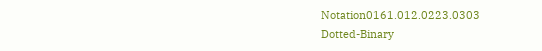Notation0161.012.0223.0303
Dotted-Binary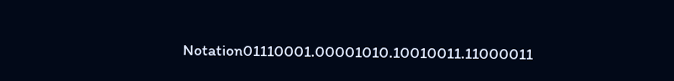Notation01110001.00001010.10010011.11000011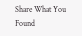Share What You Found